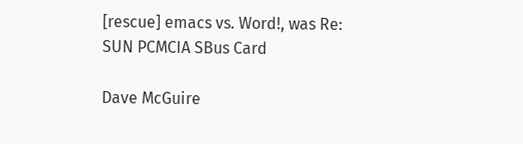[rescue] emacs vs. Word!, was Re: SUN PCMCIA SBus Card

Dave McGuire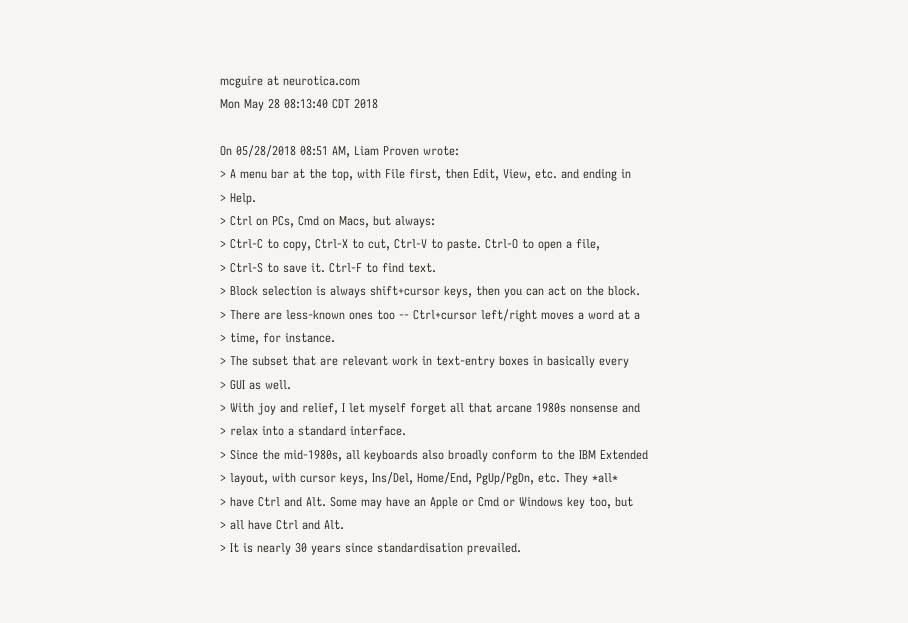mcguire at neurotica.com
Mon May 28 08:13:40 CDT 2018

On 05/28/2018 08:51 AM, Liam Proven wrote:
> A menu bar at the top, with File first, then Edit, View, etc. and ending in
> Help.
> Ctrl on PCs, Cmd on Macs, but always:
> Ctrl-C to copy, Ctrl-X to cut, Ctrl-V to paste. Ctrl-O to open a file,
> Ctrl-S to save it. Ctrl-F to find text.
> Block selection is always shift+cursor keys, then you can act on the block.
> There are less-known ones too -- Ctrl+cursor left/right moves a word at a
> time, for instance.
> The subset that are relevant work in text-entry boxes in basically every
> GUI as well.
> With joy and relief, I let myself forget all that arcane 1980s nonsense and
> relax into a standard interface.
> Since the mid-1980s, all keyboards also broadly conform to the IBM Extended
> layout, with cursor keys, Ins/Del, Home/End, PgUp/PgDn, etc. They *all*
> have Ctrl and Alt. Some may have an Apple or Cmd or Windows key too, but
> all have Ctrl and Alt.
> It is nearly 30 years since standardisation prevailed.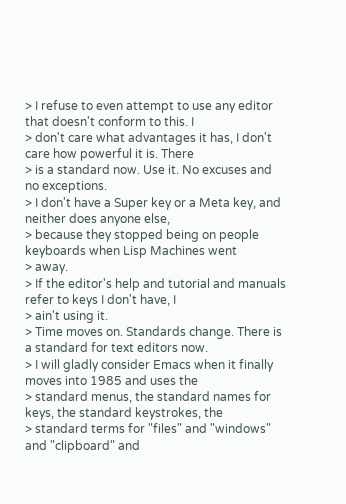> I refuse to even attempt to use any editor that doesn't conform to this. I
> don't care what advantages it has, I don't care how powerful it is. There
> is a standard now. Use it. No excuses and no exceptions.
> I don't have a Super key or a Meta key, and neither does anyone else,
> because they stopped being on people keyboards when Lisp Machines went
> away.
> If the editor's help and tutorial and manuals refer to keys I don't have, I
> ain't using it.
> Time moves on. Standards change. There is a standard for text editors now.
> I will gladly consider Emacs when it finally moves into 1985 and uses the
> standard menus, the standard names for keys, the standard keystrokes, the
> standard terms for "files" and "windows" and "clipboard" and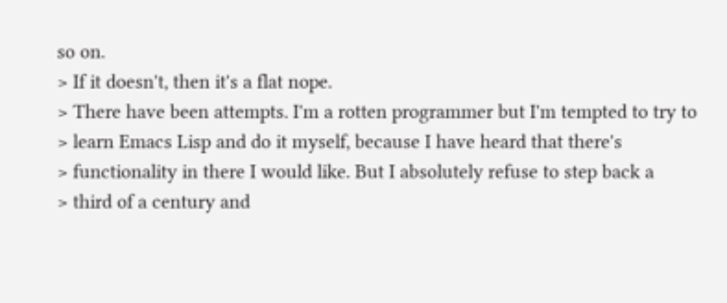so on.
> If it doesn't, then it's a flat nope.
> There have been attempts. I'm a rotten programmer but I'm tempted to try to
> learn Emacs Lisp and do it myself, because I have heard that there's
> functionality in there I would like. But I absolutely refuse to step back a
> third of a century and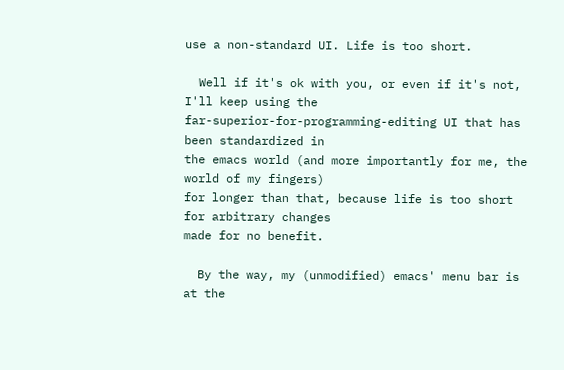use a non-standard UI. Life is too short.

  Well if it's ok with you, or even if it's not, I'll keep using the
far-superior-for-programming-editing UI that has been standardized in
the emacs world (and more importantly for me, the world of my fingers)
for longer than that, because life is too short for arbitrary changes
made for no benefit.

  By the way, my (unmodified) emacs' menu bar is at the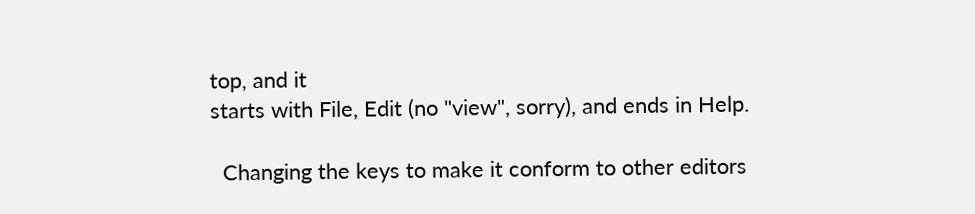top, and it
starts with File, Edit (no "view", sorry), and ends in Help.

  Changing the keys to make it conform to other editors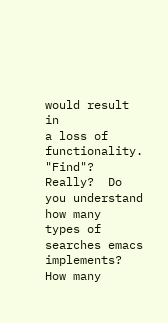would result in
a loss of functionality.  "Find"?  Really?  Do you understand how many
types of searches emacs implements?  How many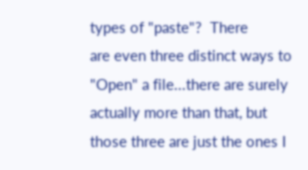types of "paste"?  There
are even three distinct ways to "Open" a file...there are surely
actually more than that, but those three are just the ones I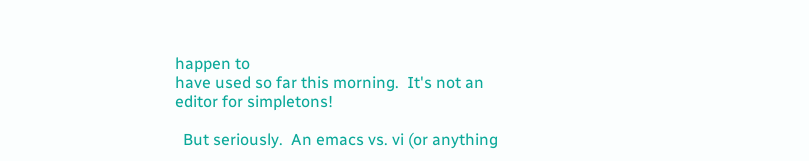happen to
have used so far this morning.  It's not an editor for simpletons!

  But seriously.  An emacs vs. vi (or anything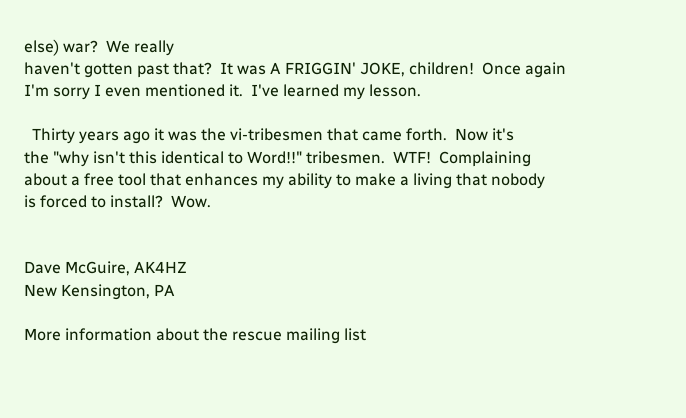else) war?  We really
haven't gotten past that?  It was A FRIGGIN' JOKE, children!  Once again
I'm sorry I even mentioned it.  I've learned my lesson.

  Thirty years ago it was the vi-tribesmen that came forth.  Now it's
the "why isn't this identical to Word!!" tribesmen.  WTF!  Complaining
about a free tool that enhances my ability to make a living that nobody
is forced to install?  Wow.


Dave McGuire, AK4HZ
New Kensington, PA

More information about the rescue mailing list